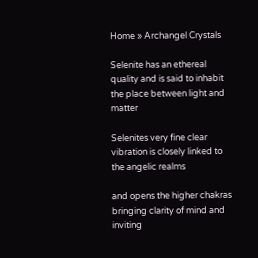Home » Archangel Crystals

Selenite has an ethereal quality and is said to inhabit the place between light and matter

Selenites very fine clear vibration is closely linked to the angelic realms

and opens the higher chakras bringing clarity of mind and inviting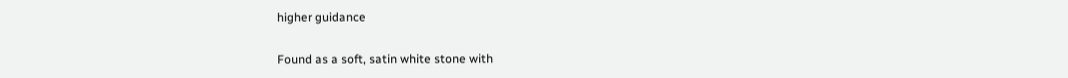higher guidance

Found as a soft, satin white stone with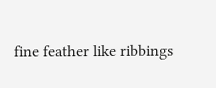fine feather like ribbings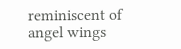reminiscent of angel wings